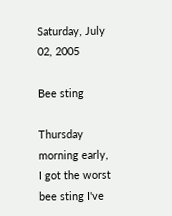Saturday, July 02, 2005

Bee sting

Thursday morning early, I got the worst bee sting I've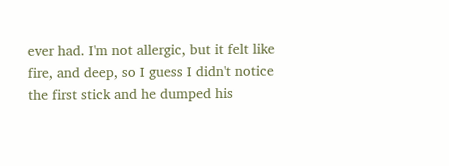ever had. I'm not allergic, but it felt like fire, and deep, so I guess I didn't notice the first stick and he dumped his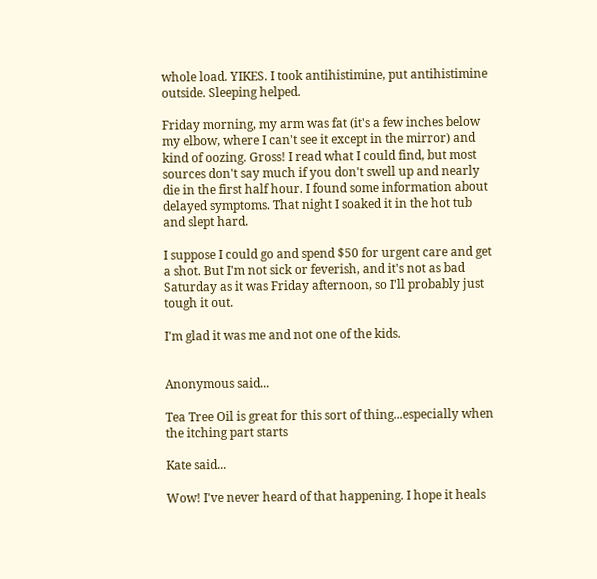whole load. YIKES. I took antihistimine, put antihistimine outside. Sleeping helped.

Friday morning, my arm was fat (it's a few inches below my elbow, where I can't see it except in the mirror) and kind of oozing. Gross! I read what I could find, but most sources don't say much if you don't swell up and nearly die in the first half hour. I found some information about delayed symptoms. That night I soaked it in the hot tub and slept hard.

I suppose I could go and spend $50 for urgent care and get a shot. But I'm not sick or feverish, and it's not as bad Saturday as it was Friday afternoon, so I'll probably just tough it out.

I'm glad it was me and not one of the kids.


Anonymous said...

Tea Tree Oil is great for this sort of thing...especially when the itching part starts

Kate said...

Wow! I've never heard of that happening. I hope it heals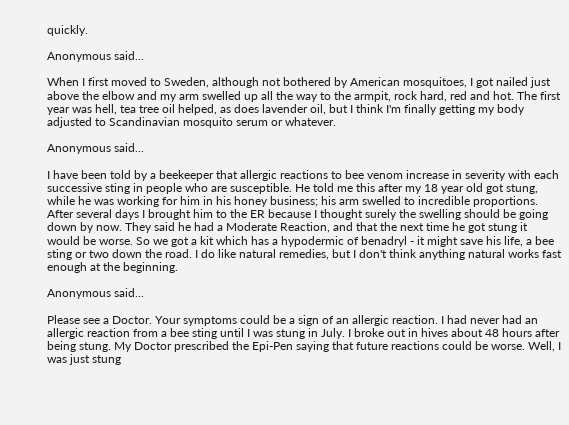quickly.

Anonymous said...

When I first moved to Sweden, although not bothered by American mosquitoes, I got nailed just above the elbow and my arm swelled up all the way to the armpit, rock hard, red and hot. The first year was hell, tea tree oil helped, as does lavender oil, but I think I'm finally getting my body adjusted to Scandinavian mosquito serum or whatever.

Anonymous said...

I have been told by a beekeeper that allergic reactions to bee venom increase in severity with each successive sting in people who are susceptible. He told me this after my 18 year old got stung, while he was working for him in his honey business; his arm swelled to incredible proportions. After several days I brought him to the ER because I thought surely the swelling should be going down by now. They said he had a Moderate Reaction, and that the next time he got stung it would be worse. So we got a kit which has a hypodermic of benadryl - it might save his life, a bee sting or two down the road. I do like natural remedies, but I don't think anything natural works fast enough at the beginning.

Anonymous said...

Please see a Doctor. Your symptoms could be a sign of an allergic reaction. I had never had an allergic reaction from a bee sting until I was stung in July. I broke out in hives about 48 hours after being stung. My Doctor prescribed the Epi-Pen saying that future reactions could be worse. Well, I was just stung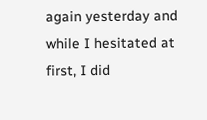again yesterday and while I hesitated at first, I did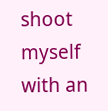shoot myself with an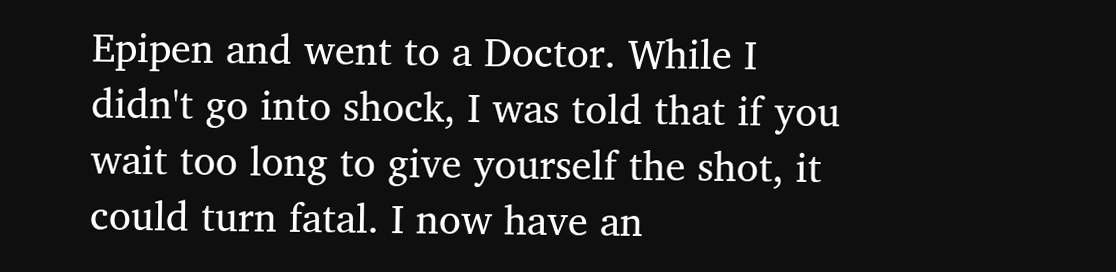Epipen and went to a Doctor. While I didn't go into shock, I was told that if you wait too long to give yourself the shot, it could turn fatal. I now have an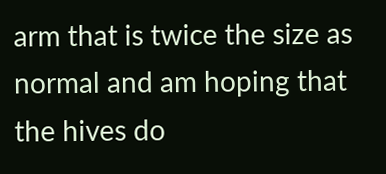arm that is twice the size as normal and am hoping that the hives do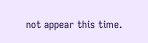not appear this time.